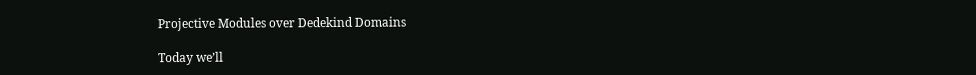Projective Modules over Dedekind Domains

Today we’ll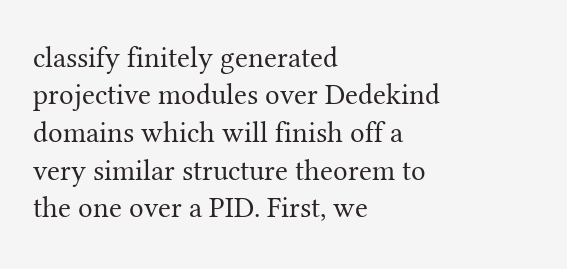classify finitely generated projective modules over Dedekind domains which will finish off a very similar structure theorem to the one over a PID. First, we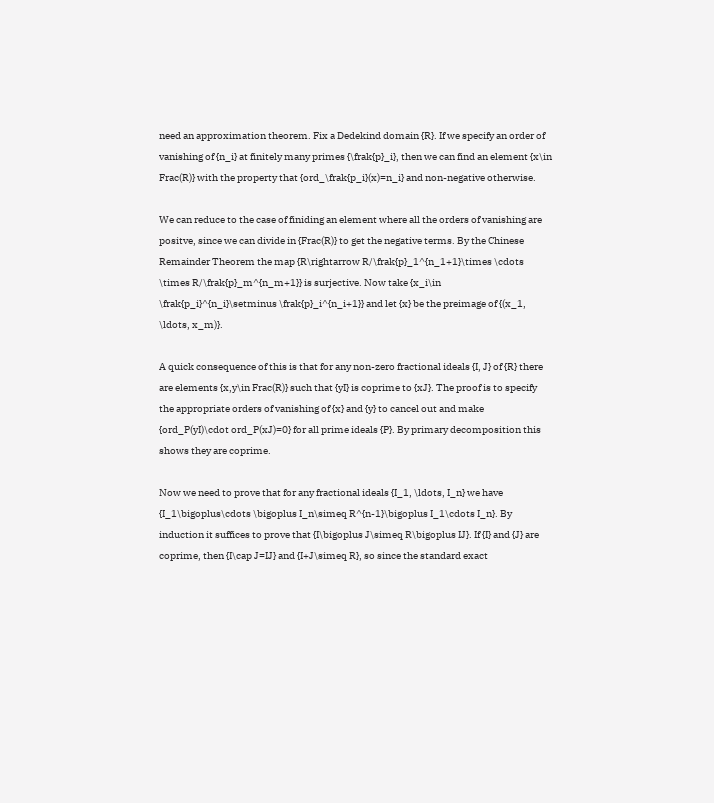need an approximation theorem. Fix a Dedekind domain {R}. If we specify an order of vanishing of {n_i} at finitely many primes {\frak{p}_i}, then we can find an element {x\in Frac(R)} with the property that {ord_\frak{p_i}(x)=n_i} and non-negative otherwise.

We can reduce to the case of finiding an element where all the orders of vanishing are positve, since we can divide in {Frac(R)} to get the negative terms. By the Chinese Remainder Theorem the map {R\rightarrow R/\frak{p}_1^{n_1+1}\times \cdots \times R/\frak{p}_m^{n_m+1}} is surjective. Now take {x_i\in \frak{p_i}^{n_i}\setminus \frak{p}_i^{n_i+1}} and let {x} be the preimage of {(x_1, \ldots, x_m)}.

A quick consequence of this is that for any non-zero fractional ideals {I, J} of {R} there are elements {x,y\in Frac(R)} such that {yI} is coprime to {xJ}. The proof is to specify the appropriate orders of vanishing of {x} and {y} to cancel out and make {ord_P(yI)\cdot ord_P(xJ)=0} for all prime ideals {P}. By primary decomposition this shows they are coprime.

Now we need to prove that for any fractional ideals {I_1, \ldots, I_n} we have {I_1\bigoplus\cdots \bigoplus I_n\simeq R^{n-1}\bigoplus I_1\cdots I_n}. By induction it suffices to prove that {I\bigoplus J\simeq R\bigoplus IJ}. If {I} and {J} are coprime, then {I\cap J=IJ} and {I+J\simeq R}, so since the standard exact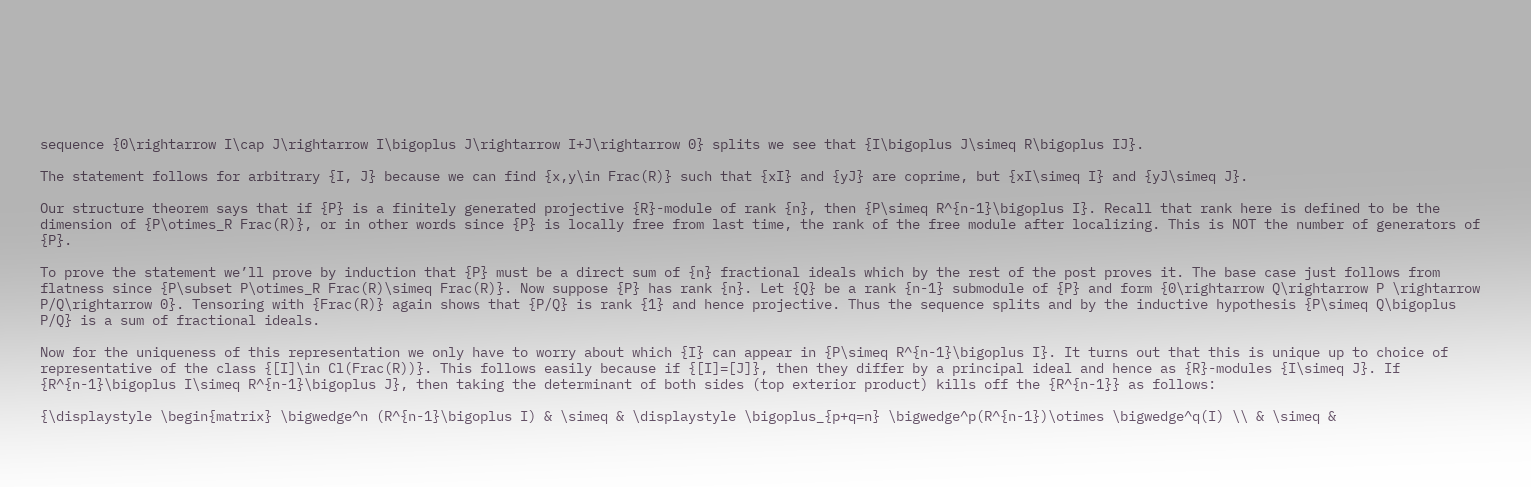sequence {0\rightarrow I\cap J\rightarrow I\bigoplus J\rightarrow I+J\rightarrow 0} splits we see that {I\bigoplus J\simeq R\bigoplus IJ}.

The statement follows for arbitrary {I, J} because we can find {x,y\in Frac(R)} such that {xI} and {yJ} are coprime, but {xI\simeq I} and {yJ\simeq J}.

Our structure theorem says that if {P} is a finitely generated projective {R}-module of rank {n}, then {P\simeq R^{n-1}\bigoplus I}. Recall that rank here is defined to be the dimension of {P\otimes_R Frac(R)}, or in other words since {P} is locally free from last time, the rank of the free module after localizing. This is NOT the number of generators of {P}.

To prove the statement we’ll prove by induction that {P} must be a direct sum of {n} fractional ideals which by the rest of the post proves it. The base case just follows from flatness since {P\subset P\otimes_R Frac(R)\simeq Frac(R)}. Now suppose {P} has rank {n}. Let {Q} be a rank {n-1} submodule of {P} and form {0\rightarrow Q\rightarrow P \rightarrow P/Q\rightarrow 0}. Tensoring with {Frac(R)} again shows that {P/Q} is rank {1} and hence projective. Thus the sequence splits and by the inductive hypothesis {P\simeq Q\bigoplus P/Q} is a sum of fractional ideals.

Now for the uniqueness of this representation we only have to worry about which {I} can appear in {P\simeq R^{n-1}\bigoplus I}. It turns out that this is unique up to choice of representative of the class {[I]\in Cl(Frac(R))}. This follows easily because if {[I]=[J]}, then they differ by a principal ideal and hence as {R}-modules {I\simeq J}. If {R^{n-1}\bigoplus I\simeq R^{n-1}\bigoplus J}, then taking the determinant of both sides (top exterior product) kills off the {R^{n-1}} as follows:

{\displaystyle \begin{matrix} \bigwedge^n (R^{n-1}\bigoplus I) & \simeq & \displaystyle \bigoplus_{p+q=n} \bigwedge^p(R^{n-1})\otimes \bigwedge^q(I) \\ & \simeq &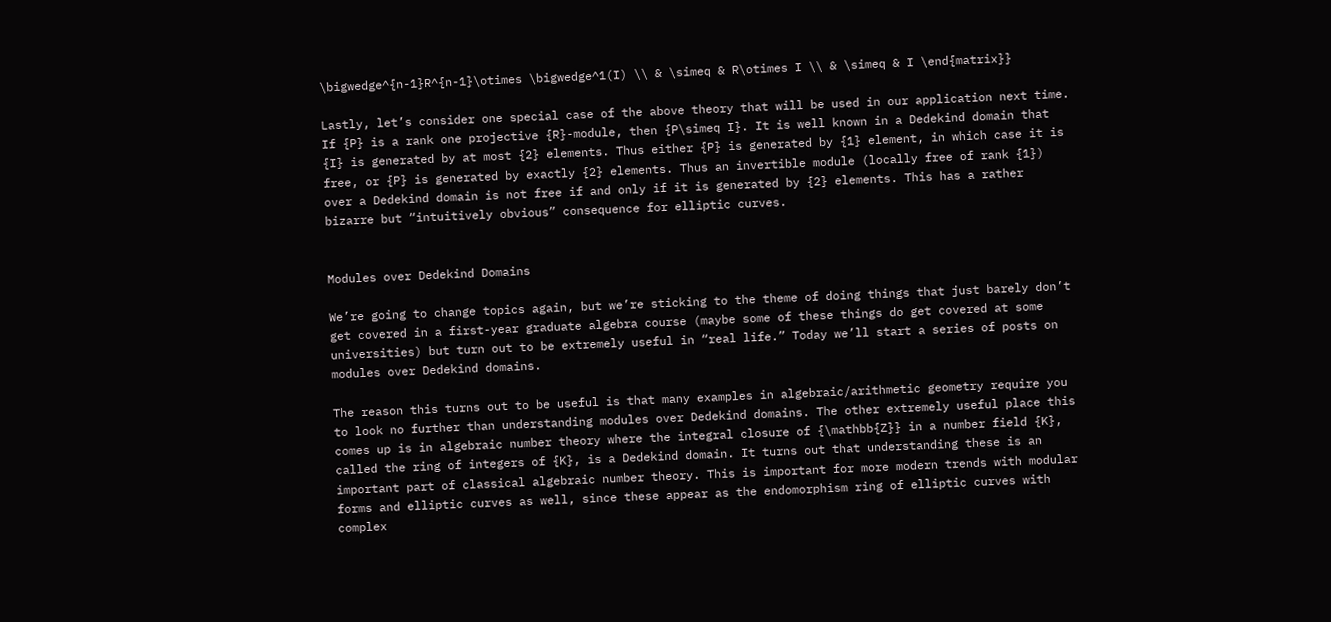\bigwedge^{n-1}R^{n-1}\otimes \bigwedge^1(I) \\ & \simeq & R\otimes I \\ & \simeq & I \end{matrix}}

Lastly, let’s consider one special case of the above theory that will be used in our application next time. If {P} is a rank one projective {R}-module, then {P\simeq I}. It is well known in a Dedekind domain that {I} is generated by at most {2} elements. Thus either {P} is generated by {1} element, in which case it is free, or {P} is generated by exactly {2} elements. Thus an invertible module (locally free of rank {1}) over a Dedekind domain is not free if and only if it is generated by {2} elements. This has a rather bizarre but “intuitively obvious” consequence for elliptic curves.


Modules over Dedekind Domains

We’re going to change topics again, but we’re sticking to the theme of doing things that just barely don’t get covered in a first-year graduate algebra course (maybe some of these things do get covered at some universities) but turn out to be extremely useful in “real life.” Today we’ll start a series of posts on modules over Dedekind domains.

The reason this turns out to be useful is that many examples in algebraic/arithmetic geometry require you to look no further than understanding modules over Dedekind domains. The other extremely useful place this comes up is in algebraic number theory where the integral closure of {\mathbb{Z}} in a number field {K}, called the ring of integers of {K}, is a Dedekind domain. It turns out that understanding these is an important part of classical algebraic number theory. This is important for more modern trends with modular forms and elliptic curves as well, since these appear as the endomorphism ring of elliptic curves with complex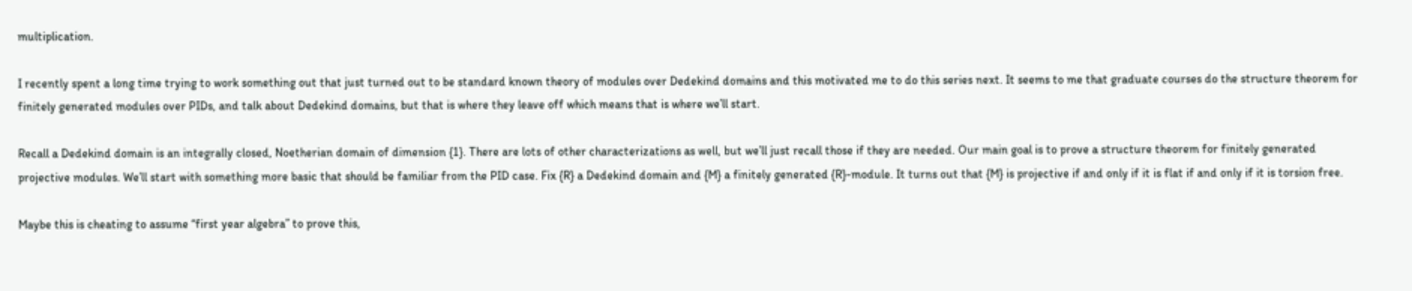multiplication.

I recently spent a long time trying to work something out that just turned out to be standard known theory of modules over Dedekind domains and this motivated me to do this series next. It seems to me that graduate courses do the structure theorem for finitely generated modules over PIDs, and talk about Dedekind domains, but that is where they leave off which means that is where we’ll start.

Recall a Dedekind domain is an integrally closed, Noetherian domain of dimension {1}. There are lots of other characterizations as well, but we’ll just recall those if they are needed. Our main goal is to prove a structure theorem for finitely generated projective modules. We’ll start with something more basic that should be familiar from the PID case. Fix {R} a Dedekind domain and {M} a finitely generated {R}-module. It turns out that {M} is projective if and only if it is flat if and only if it is torsion free.

Maybe this is cheating to assume “first year algebra” to prove this,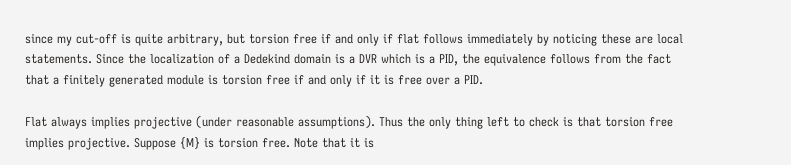since my cut-off is quite arbitrary, but torsion free if and only if flat follows immediately by noticing these are local statements. Since the localization of a Dedekind domain is a DVR which is a PID, the equivalence follows from the fact that a finitely generated module is torsion free if and only if it is free over a PID.

Flat always implies projective (under reasonable assumptions). Thus the only thing left to check is that torsion free implies projective. Suppose {M} is torsion free. Note that it is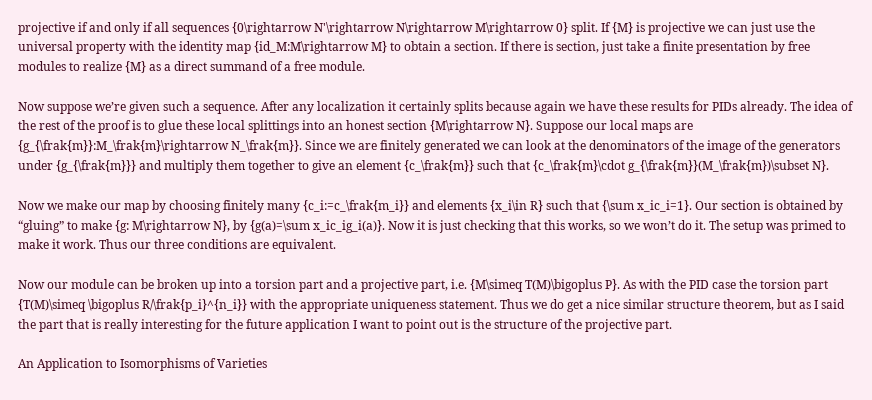projective if and only if all sequences {0\rightarrow N'\rightarrow N\rightarrow M\rightarrow 0} split. If {M} is projective we can just use the universal property with the identity map {id_M:M\rightarrow M} to obtain a section. If there is section, just take a finite presentation by free modules to realize {M} as a direct summand of a free module.

Now suppose we’re given such a sequence. After any localization it certainly splits because again we have these results for PIDs already. The idea of the rest of the proof is to glue these local splittings into an honest section {M\rightarrow N}. Suppose our local maps are {g_{\frak{m}}:M_\frak{m}\rightarrow N_\frak{m}}. Since we are finitely generated we can look at the denominators of the image of the generators under {g_{\frak{m}}} and multiply them together to give an element {c_\frak{m}} such that {c_\frak{m}\cdot g_{\frak{m}}(M_\frak{m})\subset N}.

Now we make our map by choosing finitely many {c_i:=c_\frak{m_i}} and elements {x_i\in R} such that {\sum x_ic_i=1}. Our section is obtained by “gluing” to make {g: M\rightarrow N}, by {g(a)=\sum x_ic_ig_i(a)}. Now it is just checking that this works, so we won’t do it. The setup was primed to make it work. Thus our three conditions are equivalent.

Now our module can be broken up into a torsion part and a projective part, i.e. {M\simeq T(M)\bigoplus P}. As with the PID case the torsion part {T(M)\simeq \bigoplus R/\frak{p_i}^{n_i}} with the appropriate uniqueness statement. Thus we do get a nice similar structure theorem, but as I said the part that is really interesting for the future application I want to point out is the structure of the projective part.

An Application to Isomorphisms of Varieties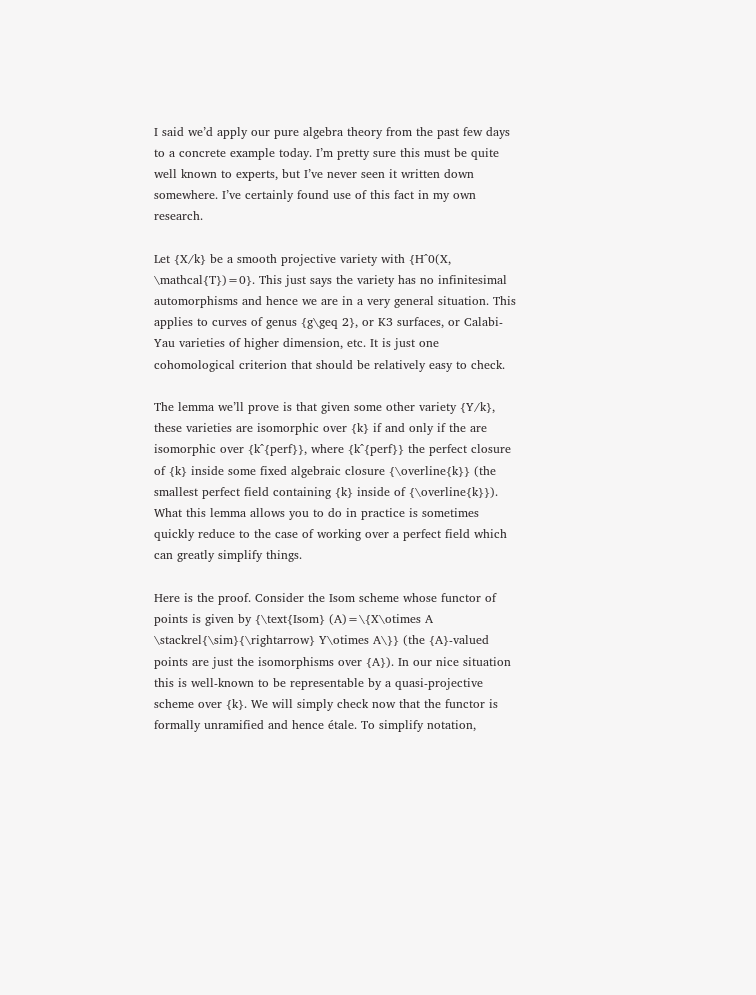I said we’d apply our pure algebra theory from the past few days to a concrete example today. I’m pretty sure this must be quite well known to experts, but I’ve never seen it written down somewhere. I’ve certainly found use of this fact in my own research.

Let {X/k} be a smooth projective variety with {H^0(X, \mathcal{T})=0}. This just says the variety has no infinitesimal automorphisms and hence we are in a very general situation. This applies to curves of genus {g\geq 2}, or K3 surfaces, or Calabi-Yau varieties of higher dimension, etc. It is just one cohomological criterion that should be relatively easy to check.

The lemma we’ll prove is that given some other variety {Y/k}, these varieties are isomorphic over {k} if and only if the are isomorphic over {k^{perf}}, where {k^{perf}} the perfect closure of {k} inside some fixed algebraic closure {\overline{k}} (the smallest perfect field containing {k} inside of {\overline{k}}). What this lemma allows you to do in practice is sometimes quickly reduce to the case of working over a perfect field which can greatly simplify things.

Here is the proof. Consider the Isom scheme whose functor of points is given by {\text{Isom} (A)=\{X\otimes A \stackrel{\sim}{\rightarrow} Y\otimes A\}} (the {A}-valued points are just the isomorphisms over {A}). In our nice situation this is well-known to be representable by a quasi-projective scheme over {k}. We will simply check now that the functor is formally unramified and hence étale. To simplify notation,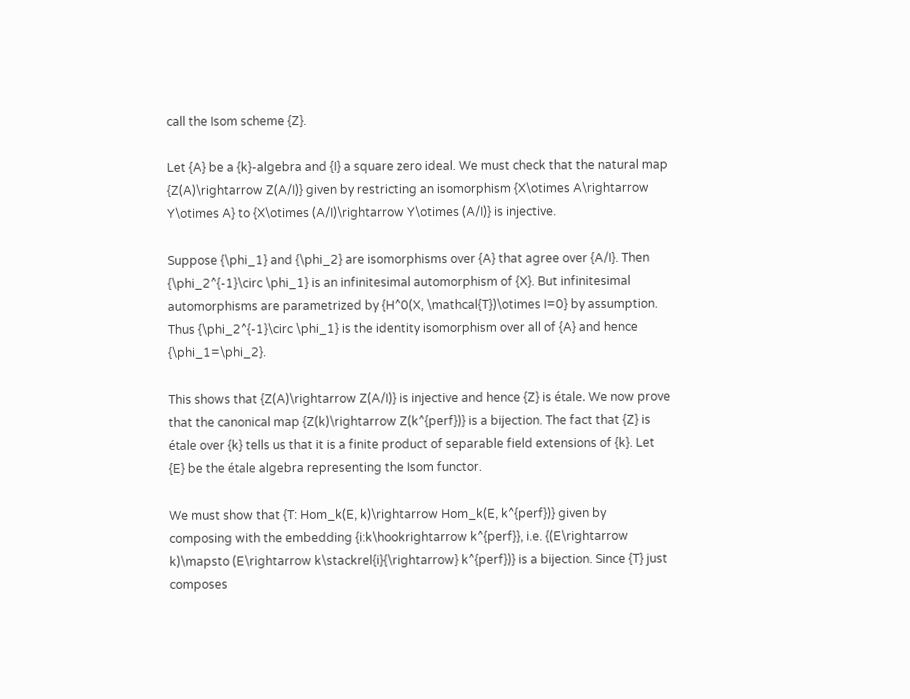call the Isom scheme {Z}.

Let {A} be a {k}-algebra and {I} a square zero ideal. We must check that the natural map {Z(A)\rightarrow Z(A/I)} given by restricting an isomorphism {X\otimes A\rightarrow Y\otimes A} to {X\otimes (A/I)\rightarrow Y\otimes (A/I)} is injective.

Suppose {\phi_1} and {\phi_2} are isomorphisms over {A} that agree over {A/I}. Then {\phi_2^{-1}\circ \phi_1} is an infinitesimal automorphism of {X}. But infinitesimal automorphisms are parametrized by {H^0(X, \mathcal{T})\otimes I=0} by assumption. Thus {\phi_2^{-1}\circ \phi_1} is the identity isomorphism over all of {A} and hence {\phi_1=\phi_2}.

This shows that {Z(A)\rightarrow Z(A/I)} is injective and hence {Z} is étale. We now prove that the canonical map {Z(k)\rightarrow Z(k^{perf})} is a bijection. The fact that {Z} is étale over {k} tells us that it is a finite product of separable field extensions of {k}. Let {E} be the étale algebra representing the Isom functor.

We must show that {T: Hom_k(E, k)\rightarrow Hom_k(E, k^{perf})} given by composing with the embedding {i:k\hookrightarrow k^{perf}}, i.e. {(E\rightarrow k)\mapsto (E\rightarrow k\stackrel{i}{\rightarrow} k^{perf})} is a bijection. Since {T} just composes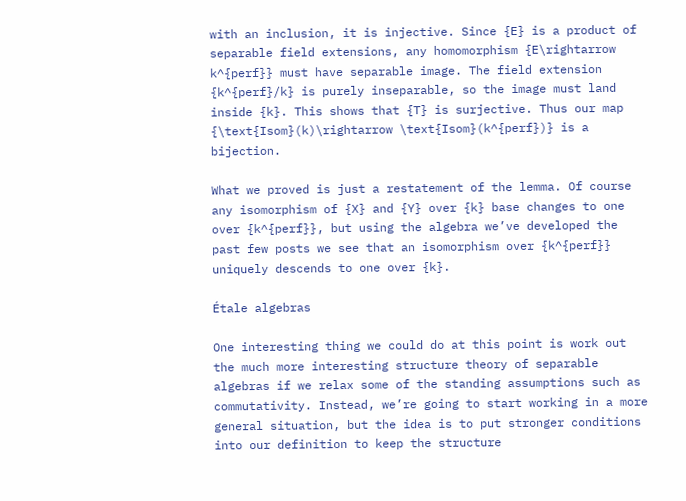with an inclusion, it is injective. Since {E} is a product of separable field extensions, any homomorphism {E\rightarrow k^{perf}} must have separable image. The field extension {k^{perf}/k} is purely inseparable, so the image must land inside {k}. This shows that {T} is surjective. Thus our map {\text{Isom}(k)\rightarrow \text{Isom}(k^{perf})} is a bijection.

What we proved is just a restatement of the lemma. Of course any isomorphism of {X} and {Y} over {k} base changes to one over {k^{perf}}, but using the algebra we’ve developed the past few posts we see that an isomorphism over {k^{perf}} uniquely descends to one over {k}.

Étale algebras

One interesting thing we could do at this point is work out the much more interesting structure theory of separable algebras if we relax some of the standing assumptions such as commutativity. Instead, we’re going to start working in a more general situation, but the idea is to put stronger conditions into our definition to keep the structure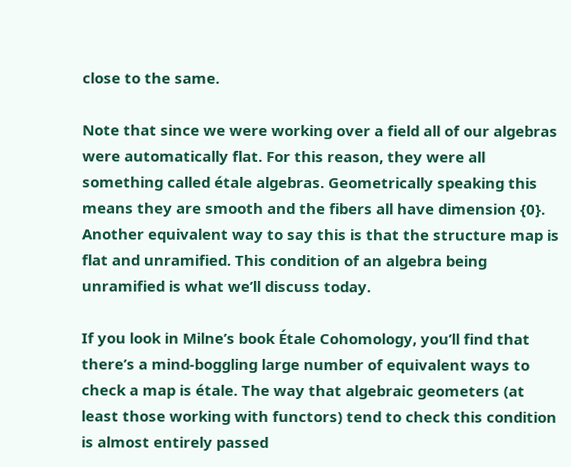close to the same.

Note that since we were working over a field all of our algebras were automatically flat. For this reason, they were all something called étale algebras. Geometrically speaking this means they are smooth and the fibers all have dimension {0}. Another equivalent way to say this is that the structure map is flat and unramified. This condition of an algebra being unramified is what we’ll discuss today.

If you look in Milne’s book Étale Cohomology, you’ll find that there’s a mind-boggling large number of equivalent ways to check a map is étale. The way that algebraic geometers (at least those working with functors) tend to check this condition is almost entirely passed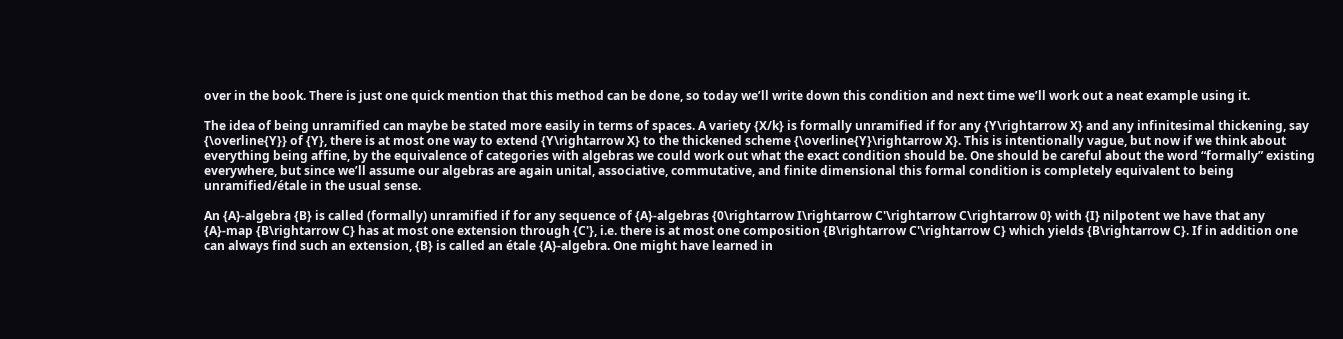over in the book. There is just one quick mention that this method can be done, so today we’ll write down this condition and next time we’ll work out a neat example using it.

The idea of being unramified can maybe be stated more easily in terms of spaces. A variety {X/k} is formally unramified if for any {Y\rightarrow X} and any infinitesimal thickening, say {\overline{Y}} of {Y}, there is at most one way to extend {Y\rightarrow X} to the thickened scheme {\overline{Y}\rightarrow X}. This is intentionally vague, but now if we think about everything being affine, by the equivalence of categories with algebras we could work out what the exact condition should be. One should be careful about the word “formally” existing everywhere, but since we’ll assume our algebras are again unital, associative, commutative, and finite dimensional this formal condition is completely equivalent to being unramified/étale in the usual sense.

An {A}-algebra {B} is called (formally) unramified if for any sequence of {A}-algebras {0\rightarrow I\rightarrow C'\rightarrow C\rightarrow 0} with {I} nilpotent we have that any {A}-map {B\rightarrow C} has at most one extension through {C'}, i.e. there is at most one composition {B\rightarrow C'\rightarrow C} which yields {B\rightarrow C}. If in addition one can always find such an extension, {B} is called an étale {A}-algebra. One might have learned in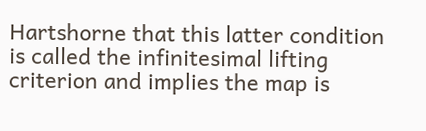Hartshorne that this latter condition is called the infinitesimal lifting criterion and implies the map is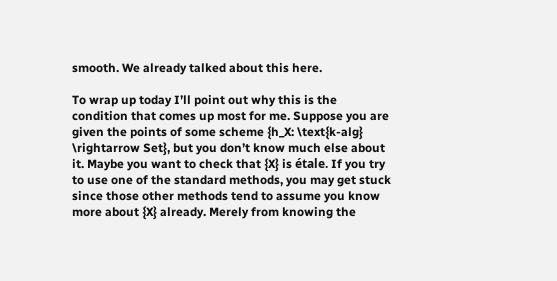smooth. We already talked about this here.

To wrap up today I’ll point out why this is the condition that comes up most for me. Suppose you are given the points of some scheme {h_X: \text{k-alg} \rightarrow Set}, but you don’t know much else about it. Maybe you want to check that {X} is étale. If you try to use one of the standard methods, you may get stuck since those other methods tend to assume you know more about {X} already. Merely from knowing the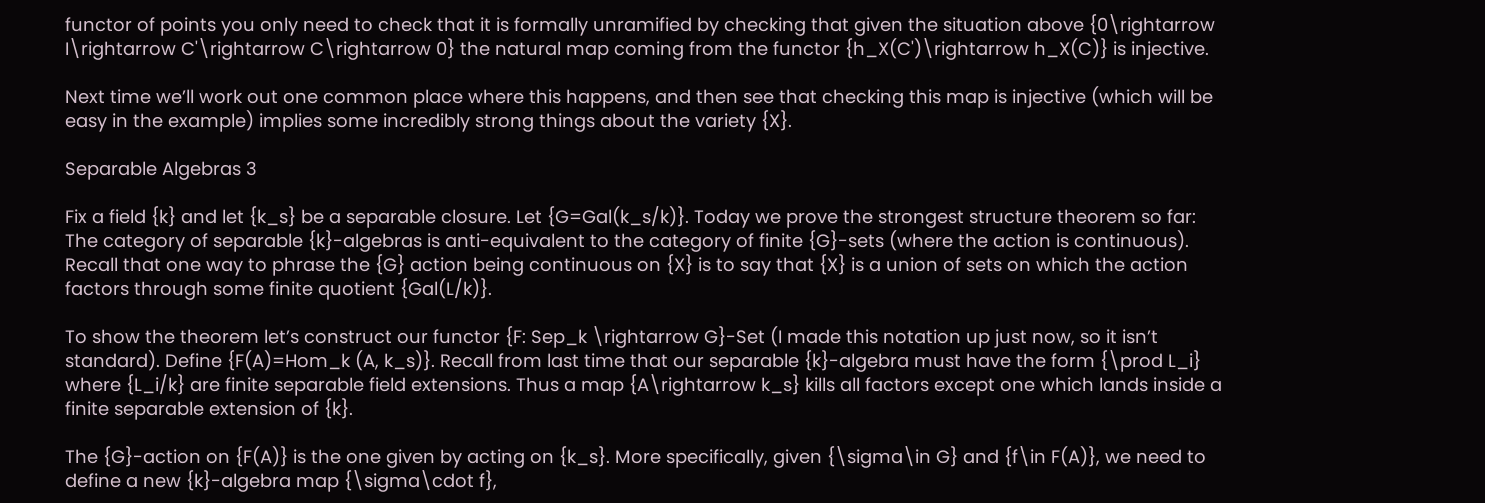functor of points you only need to check that it is formally unramified by checking that given the situation above {0\rightarrow I\rightarrow C'\rightarrow C\rightarrow 0} the natural map coming from the functor {h_X(C')\rightarrow h_X(C)} is injective.

Next time we’ll work out one common place where this happens, and then see that checking this map is injective (which will be easy in the example) implies some incredibly strong things about the variety {X}.

Separable Algebras 3

Fix a field {k} and let {k_s} be a separable closure. Let {G=Gal(k_s/k)}. Today we prove the strongest structure theorem so far: The category of separable {k}-algebras is anti-equivalent to the category of finite {G}-sets (where the action is continuous). Recall that one way to phrase the {G} action being continuous on {X} is to say that {X} is a union of sets on which the action factors through some finite quotient {Gal(L/k)}.

To show the theorem let’s construct our functor {F: Sep_k \rightarrow G}-Set (I made this notation up just now, so it isn’t standard). Define {F(A)=Hom_k (A, k_s)}. Recall from last time that our separable {k}-algebra must have the form {\prod L_i} where {L_i/k} are finite separable field extensions. Thus a map {A\rightarrow k_s} kills all factors except one which lands inside a finite separable extension of {k}.

The {G}-action on {F(A)} is the one given by acting on {k_s}. More specifically, given {\sigma\in G} and {f\in F(A)}, we need to define a new {k}-algebra map {\sigma\cdot f},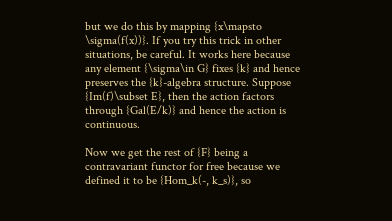but we do this by mapping {x\mapsto \sigma(f(x))}. If you try this trick in other situations, be careful. It works here because any element {\sigma\in G} fixes {k} and hence preserves the {k}-algebra structure. Suppose {Im(f)\subset E}, then the action factors through {Gal(E/k)} and hence the action is continuous.

Now we get the rest of {F} being a contravariant functor for free because we defined it to be {Hom_k(-, k_s)}, so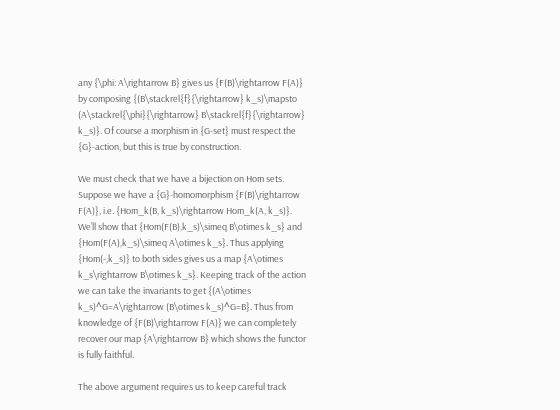any {\phi: A\rightarrow B} gives us {F(B)\rightarrow F(A)} by composing {(B\stackrel{f}{\rightarrow} k_s)\mapsto (A\stackrel{\phi}{\rightarrow} B\stackrel{f}{\rightarrow} k_s)}. Of course a morphism in {G-set} must respect the {G}-action, but this is true by construction.

We must check that we have a bijection on Hom sets. Suppose we have a {G}-homomorphism {F(B)\rightarrow F(A)}, i.e. {Hom_k(B, k_s)\rightarrow Hom_k(A, k_s)}. We’ll show that {Hom(F(B),k_s)\simeq B\otimes k_s} and {Hom(F(A),k_s)\simeq A\otimes k_s}. Thus applying {Hom(-,k_s)} to both sides gives us a map {A\otimes k_s\rightarrow B\otimes k_s}. Keeping track of the action we can take the invariants to get {(A\otimes k_s)^G=A\rightarrow (B\otimes k_s)^G=B}. Thus from knowledge of {F(B)\rightarrow F(A)} we can completely recover our map {A\rightarrow B} which shows the functor is fully faithful.

The above argument requires us to keep careful track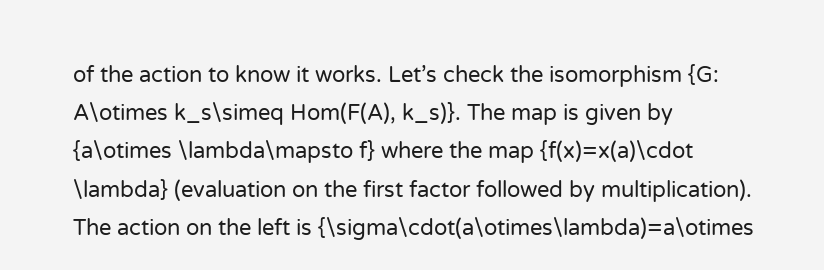of the action to know it works. Let’s check the isomorphism {G: A\otimes k_s\simeq Hom(F(A), k_s)}. The map is given by {a\otimes \lambda\mapsto f} where the map {f(x)=x(a)\cdot \lambda} (evaluation on the first factor followed by multiplication). The action on the left is {\sigma\cdot(a\otimes\lambda)=a\otimes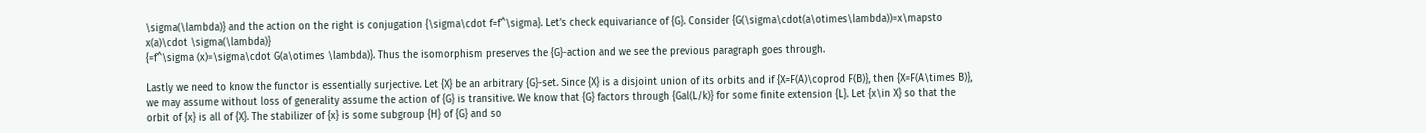\sigma(\lambda)} and the action on the right is conjugation {\sigma\cdot f=f^\sigma}. Let’s check equivariance of {G}. Consider {G(\sigma\cdot(a\otimes\lambda))=x\mapsto x(a)\cdot \sigma(\lambda)}
{=f^\sigma (x)=\sigma\cdot G(a\otimes \lambda)}. Thus the isomorphism preserves the {G}-action and we see the previous paragraph goes through.

Lastly we need to know the functor is essentially surjective. Let {X} be an arbitrary {G}-set. Since {X} is a disjoint union of its orbits and if {X=F(A)\coprod F(B)}, then {X=F(A\times B)}, we may assume without loss of generality assume the action of {G} is transitive. We know that {G} factors through {Gal(L/k)} for some finite extension {L}. Let {x\in X} so that the orbit of {x} is all of {X}. The stabilizer of {x} is some subgroup {H} of {G} and so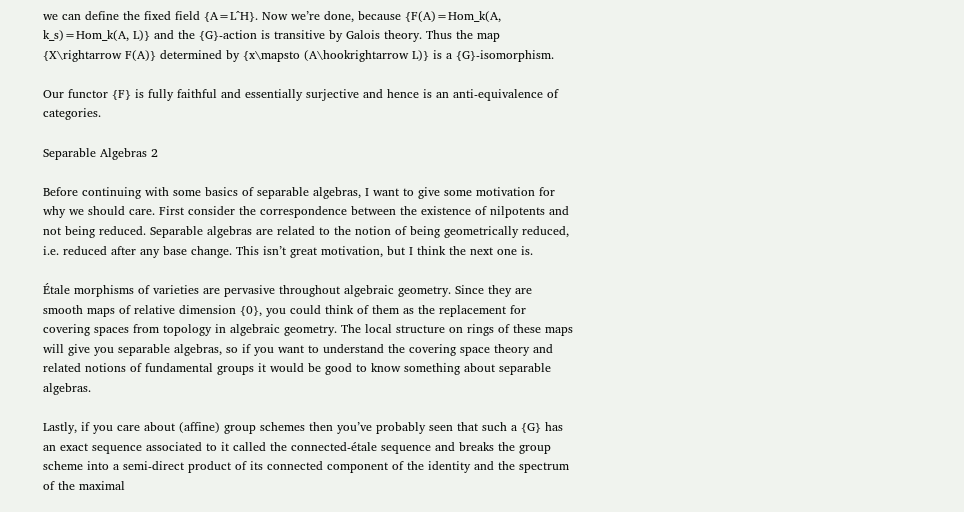we can define the fixed field {A=L^H}. Now we’re done, because {F(A)=Hom_k(A, k_s)=Hom_k(A, L)} and the {G}-action is transitive by Galois theory. Thus the map {X\rightarrow F(A)} determined by {x\mapsto (A\hookrightarrow L)} is a {G}-isomorphism.

Our functor {F} is fully faithful and essentially surjective and hence is an anti-equivalence of categories.

Separable Algebras 2

Before continuing with some basics of separable algebras, I want to give some motivation for why we should care. First consider the correspondence between the existence of nilpotents and not being reduced. Separable algebras are related to the notion of being geometrically reduced, i.e. reduced after any base change. This isn’t great motivation, but I think the next one is.

Étale morphisms of varieties are pervasive throughout algebraic geometry. Since they are smooth maps of relative dimension {0}, you could think of them as the replacement for covering spaces from topology in algebraic geometry. The local structure on rings of these maps will give you separable algebras, so if you want to understand the covering space theory and related notions of fundamental groups it would be good to know something about separable algebras.

Lastly, if you care about (affine) group schemes then you’ve probably seen that such a {G} has an exact sequence associated to it called the connected-étale sequence and breaks the group scheme into a semi-direct product of its connected component of the identity and the spectrum of the maximal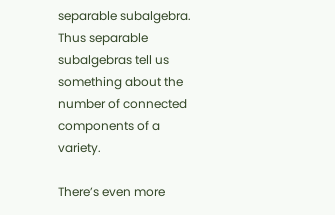separable subalgebra. Thus separable subalgebras tell us something about the number of connected components of a variety.

There’s even more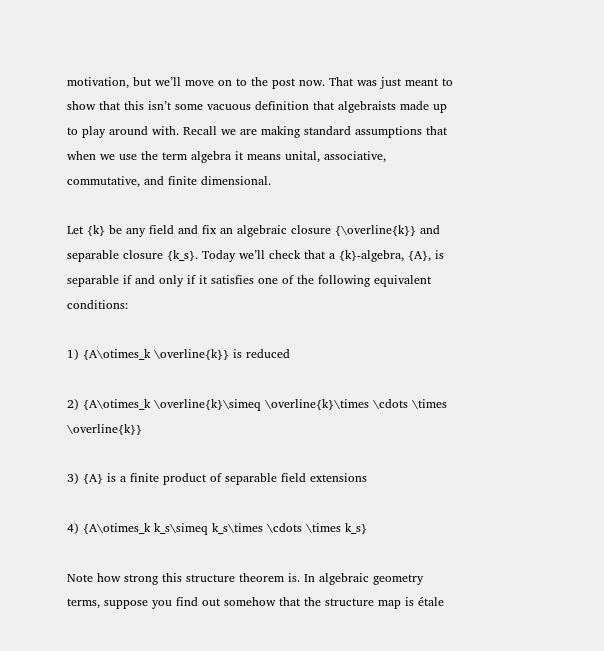motivation, but we’ll move on to the post now. That was just meant to show that this isn’t some vacuous definition that algebraists made up to play around with. Recall we are making standard assumptions that when we use the term algebra it means unital, associative, commutative, and finite dimensional.

Let {k} be any field and fix an algebraic closure {\overline{k}} and separable closure {k_s}. Today we’ll check that a {k}-algebra, {A}, is separable if and only if it satisfies one of the following equivalent conditions:

1) {A\otimes_k \overline{k}} is reduced

2) {A\otimes_k \overline{k}\simeq \overline{k}\times \cdots \times \overline{k}}

3) {A} is a finite product of separable field extensions

4) {A\otimes_k k_s\simeq k_s\times \cdots \times k_s}

Note how strong this structure theorem is. In algebraic geometry terms, suppose you find out somehow that the structure map is étale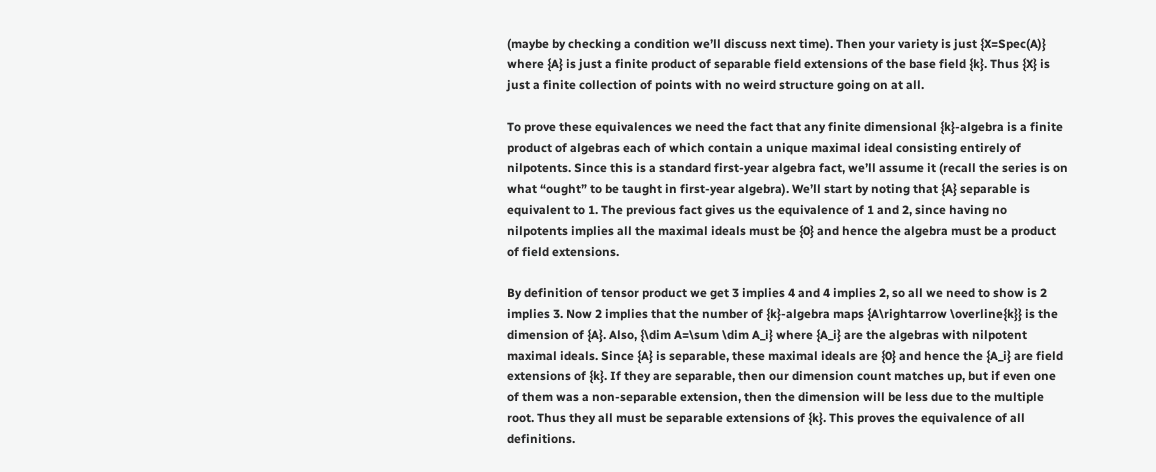(maybe by checking a condition we’ll discuss next time). Then your variety is just {X=Spec(A)} where {A} is just a finite product of separable field extensions of the base field {k}. Thus {X} is just a finite collection of points with no weird structure going on at all.

To prove these equivalences we need the fact that any finite dimensional {k}-algebra is a finite product of algebras each of which contain a unique maximal ideal consisting entirely of nilpotents. Since this is a standard first-year algebra fact, we’ll assume it (recall the series is on what “ought” to be taught in first-year algebra). We’ll start by noting that {A} separable is equivalent to 1. The previous fact gives us the equivalence of 1 and 2, since having no nilpotents implies all the maximal ideals must be {0} and hence the algebra must be a product of field extensions.

By definition of tensor product we get 3 implies 4 and 4 implies 2, so all we need to show is 2 implies 3. Now 2 implies that the number of {k}-algebra maps {A\rightarrow \overline{k}} is the dimension of {A}. Also, {\dim A=\sum \dim A_i} where {A_i} are the algebras with nilpotent maximal ideals. Since {A} is separable, these maximal ideals are {0} and hence the {A_i} are field extensions of {k}. If they are separable, then our dimension count matches up, but if even one of them was a non-separable extension, then the dimension will be less due to the multiple root. Thus they all must be separable extensions of {k}. This proves the equivalence of all definitions.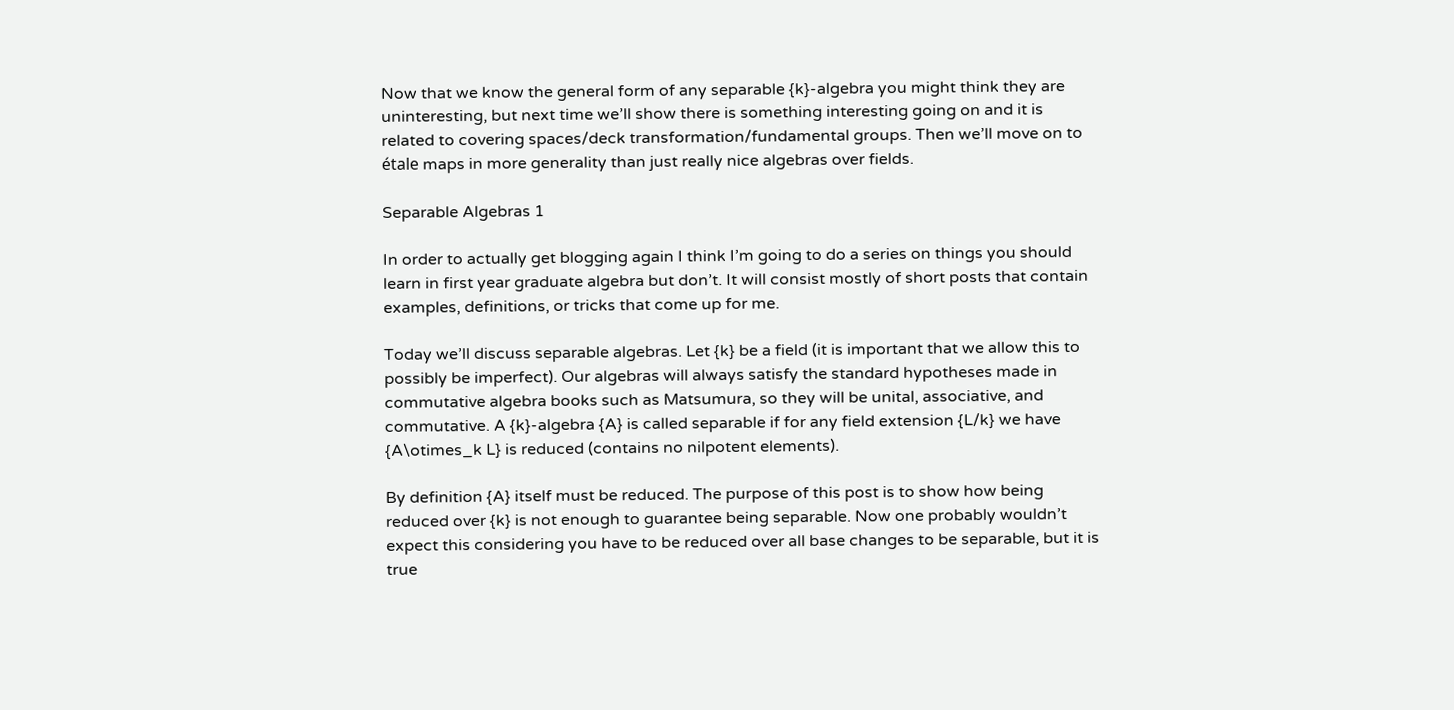Now that we know the general form of any separable {k}-algebra you might think they are uninteresting, but next time we’ll show there is something interesting going on and it is related to covering spaces/deck transformation/fundamental groups. Then we’ll move on to étale maps in more generality than just really nice algebras over fields.

Separable Algebras 1

In order to actually get blogging again I think I’m going to do a series on things you should learn in first year graduate algebra but don’t. It will consist mostly of short posts that contain examples, definitions, or tricks that come up for me.

Today we’ll discuss separable algebras. Let {k} be a field (it is important that we allow this to possibly be imperfect). Our algebras will always satisfy the standard hypotheses made in commutative algebra books such as Matsumura, so they will be unital, associative, and commutative. A {k}-algebra {A} is called separable if for any field extension {L/k} we have {A\otimes_k L} is reduced (contains no nilpotent elements).

By definition {A} itself must be reduced. The purpose of this post is to show how being reduced over {k} is not enough to guarantee being separable. Now one probably wouldn’t expect this considering you have to be reduced over all base changes to be separable, but it is true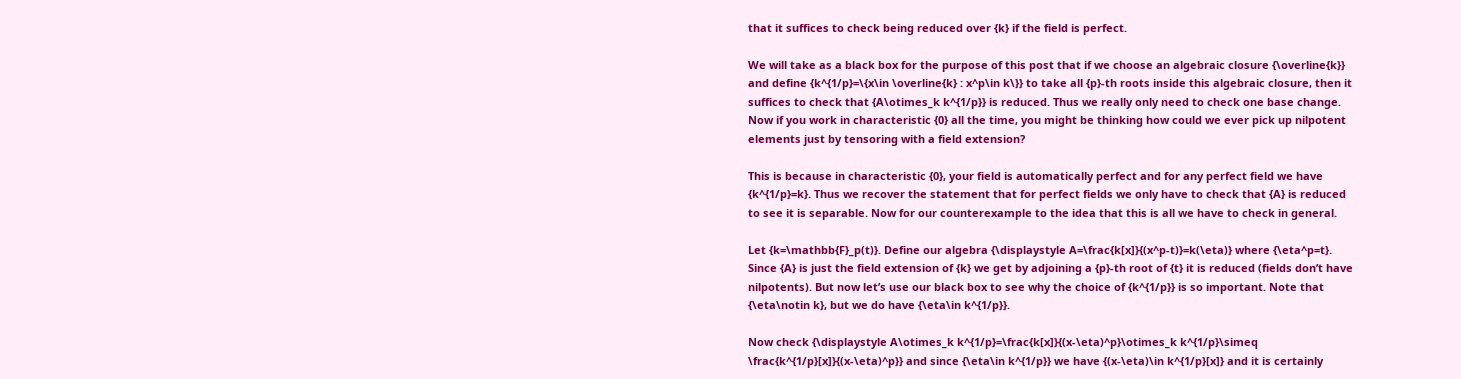that it suffices to check being reduced over {k} if the field is perfect.

We will take as a black box for the purpose of this post that if we choose an algebraic closure {\overline{k}} and define {k^{1/p}=\{x\in \overline{k} : x^p\in k\}} to take all {p}-th roots inside this algebraic closure, then it suffices to check that {A\otimes_k k^{1/p}} is reduced. Thus we really only need to check one base change. Now if you work in characteristic {0} all the time, you might be thinking how could we ever pick up nilpotent elements just by tensoring with a field extension?

This is because in characteristic {0}, your field is automatically perfect and for any perfect field we have {k^{1/p}=k}. Thus we recover the statement that for perfect fields we only have to check that {A} is reduced to see it is separable. Now for our counterexample to the idea that this is all we have to check in general.

Let {k=\mathbb{F}_p(t)}. Define our algebra {\displaystyle A=\frac{k[x]}{(x^p-t)}=k(\eta)} where {\eta^p=t}. Since {A} is just the field extension of {k} we get by adjoining a {p}-th root of {t} it is reduced (fields don’t have nilpotents). But now let’s use our black box to see why the choice of {k^{1/p}} is so important. Note that {\eta\notin k}, but we do have {\eta\in k^{1/p}}.

Now check {\displaystyle A\otimes_k k^{1/p}=\frac{k[x]}{(x-\eta)^p}\otimes_k k^{1/p}\simeq \frac{k^{1/p}[x]}{(x-\eta)^p}} and since {\eta\in k^{1/p}} we have {(x-\eta)\in k^{1/p}[x]} and it is certainly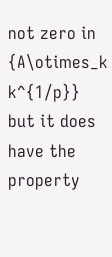not zero in {A\otimes_k k^{1/p}} but it does have the property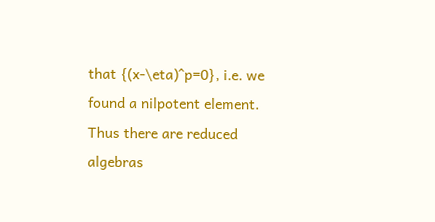that {(x-\eta)^p=0}, i.e. we found a nilpotent element. Thus there are reduced algebras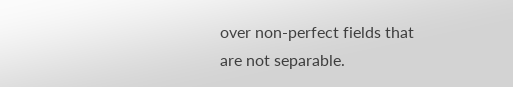over non-perfect fields that are not separable.